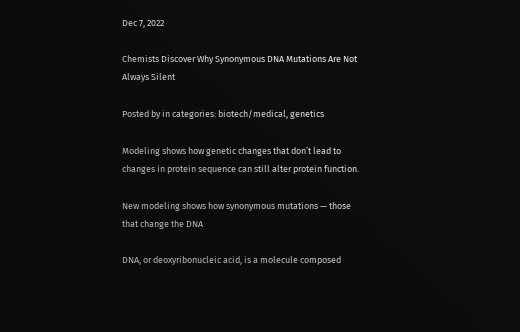Dec 7, 2022

Chemists Discover Why Synonymous DNA Mutations Are Not Always Silent

Posted by in categories: biotech/medical, genetics

Modeling shows how genetic changes that don’t lead to changes in protein sequence can still alter protein function.

New modeling shows how synonymous mutations — those that change the DNA

DNA, or deoxyribonucleic acid, is a molecule composed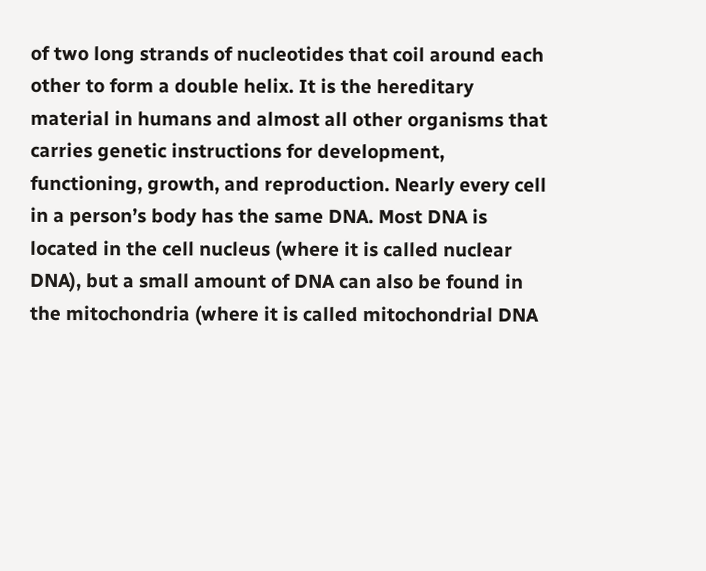of two long strands of nucleotides that coil around each other to form a double helix. It is the hereditary material in humans and almost all other organisms that carries genetic instructions for development, functioning, growth, and reproduction. Nearly every cell in a person’s body has the same DNA. Most DNA is located in the cell nucleus (where it is called nuclear DNA), but a small amount of DNA can also be found in the mitochondria (where it is called mitochondrial DNA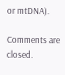or mtDNA).

Comments are closed.